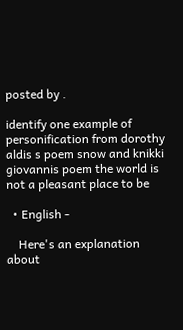posted by .

identify one example of personification from dorothy aldis s poem snow and knikki giovannis poem the world is not a pleasant place to be

  • English -

    Here's an explanation about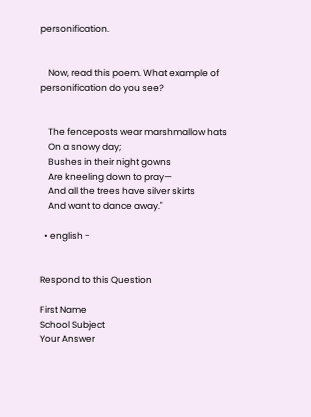personification.


    Now, read this poem. What example of personification do you see?


    The fenceposts wear marshmallow hats
    On a snowy day;
    Bushes in their night gowns
    Are kneeling down to pray—
    And all the trees have silver skirts
    And want to dance away."

  • english -


Respond to this Question

First Name
School Subject
Your Answer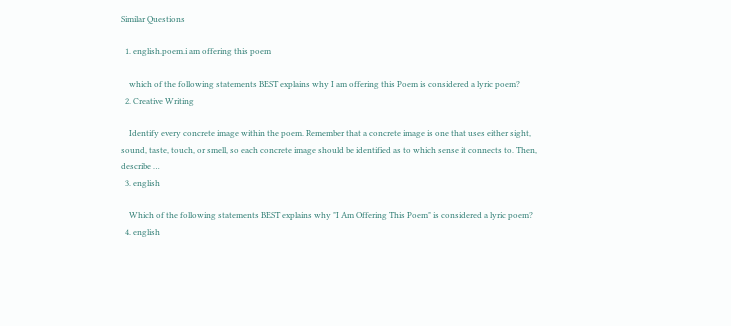Similar Questions

  1. english.poem.i am offering this poem

    which of the following statements BEST explains why I am offering this Poem is considered a lyric poem?
  2. Creative Writing

    Identify every concrete image within the poem. Remember that a concrete image is one that uses either sight, sound, taste, touch, or smell, so each concrete image should be identified as to which sense it connects to. Then, describe …
  3. english

    Which of the following statements BEST explains why "I Am Offering This Poem" is considered a lyric poem?
  4. english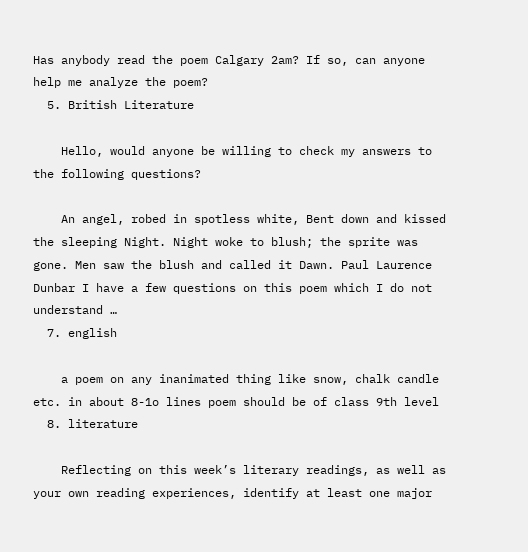Has anybody read the poem Calgary 2am? If so, can anyone help me analyze the poem?
  5. British Literature

    Hello, would anyone be willing to check my answers to the following questions?

    An angel, robed in spotless white, Bent down and kissed the sleeping Night. Night woke to blush; the sprite was gone. Men saw the blush and called it Dawn. Paul Laurence Dunbar I have a few questions on this poem which I do not understand …
  7. english

    a poem on any inanimated thing like snow, chalk candle etc. in about 8-1o lines poem should be of class 9th level
  8. literature

    Reflecting on this week’s literary readings, as well as your own reading experiences, identify at least one major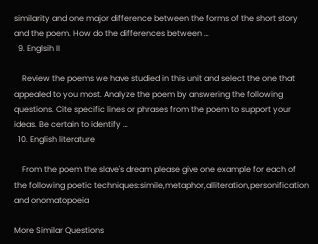similarity and one major difference between the forms of the short story and the poem. How do the differences between …
  9. Englsih II

    Review the poems we have studied in this unit and select the one that appealed to you most. Analyze the poem by answering the following questions. Cite specific lines or phrases from the poem to support your ideas. Be certain to identify …
  10. English literature

    From the poem the slave's dream please give one example for each of the following poetic techniques:simile,metaphor,alliteration,personification and onomatopoeia

More Similar Questions